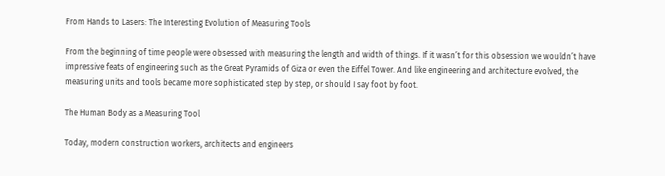From Hands to Lasers: The Interesting Evolution of Measuring Tools

From the beginning of time people were obsessed with measuring the length and width of things. If it wasn’t for this obsession we wouldn’t have impressive feats of engineering such as the Great Pyramids of Giza or even the Eiffel Tower. And like engineering and architecture evolved, the measuring units and tools became more sophisticated step by step, or should I say foot by foot.

The Human Body as a Measuring Tool

Today, modern construction workers, architects and engineers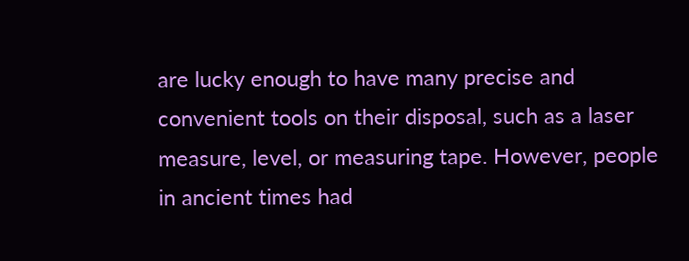are lucky enough to have many precise and convenient tools on their disposal, such as a laser measure, level, or measuring tape. However, people in ancient times had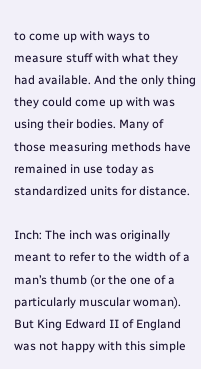to come up with ways to measure stuff with what they had available. And the only thing they could come up with was using their bodies. Many of those measuring methods have remained in use today as standardized units for distance.

Inch: The inch was originally meant to refer to the width of a man’s thumb (or the one of a particularly muscular woman). But King Edward II of England was not happy with this simple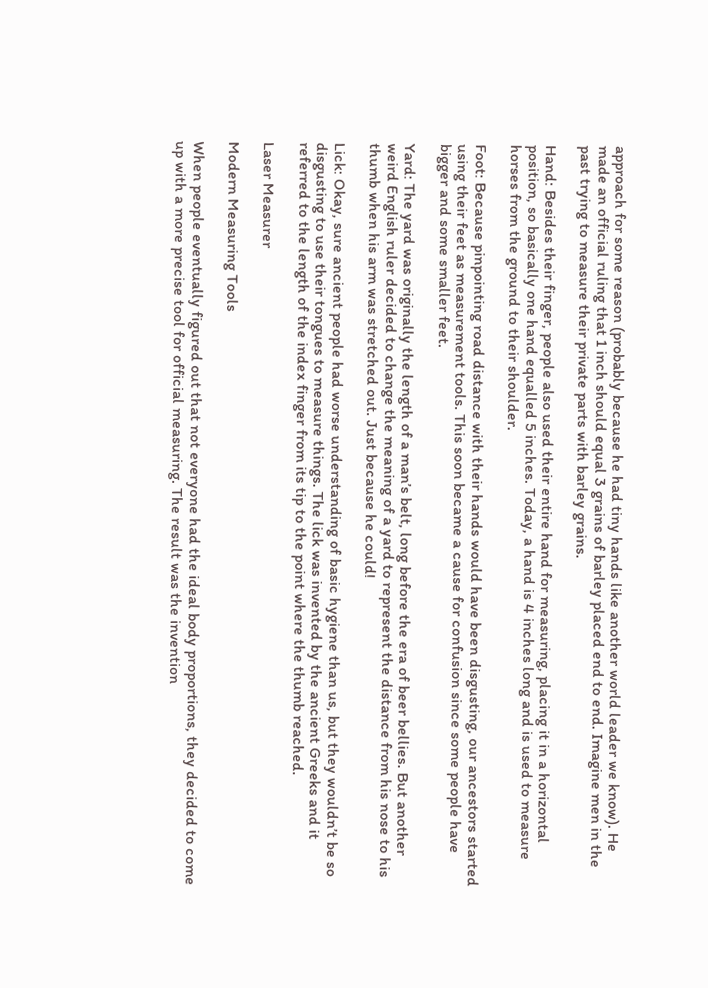approach for some reason (probably because he had tiny hands like another world leader we know). He made an official ruling that 1 inch should equal 3 grains of barley placed end to end. Imagine men in the past trying to measure their private parts with barley grains.

Hand: Besides their finger, people also used their entire hand for measuring, placing it in a horizontal position, so basically one hand equalled 5 inches. Today, a hand is 4 inches long and is used to measure horses from the ground to their shoulder.

Foot: Because pinpointing road distance with their hands would have been disgusting, our ancestors started using their feet as measurement tools. This soon became a cause for confusion since some people have bigger and some smaller feet.

Yard: The yard was originally the length of a man’s belt, long before the era of beer bellies. But another weird English ruler decided to change the meaning of a yard to represent the distance from his nose to his thumb when his arm was stretched out. Just because he could!

Lick: Okay, sure ancient people had worse understanding of basic hygiene than us, but they wouldn’t be so disgusting to use their tongues to measure things. The lick was invented by the ancient Greeks and it referred to the length of the index finger from its tip to the point where the thumb reached.

Laser Measurer

Modern Measuring Tools

When people eventually figured out that not everyone had the ideal body proportions, they decided to come up with a more precise tool for official measuring. The result was the invention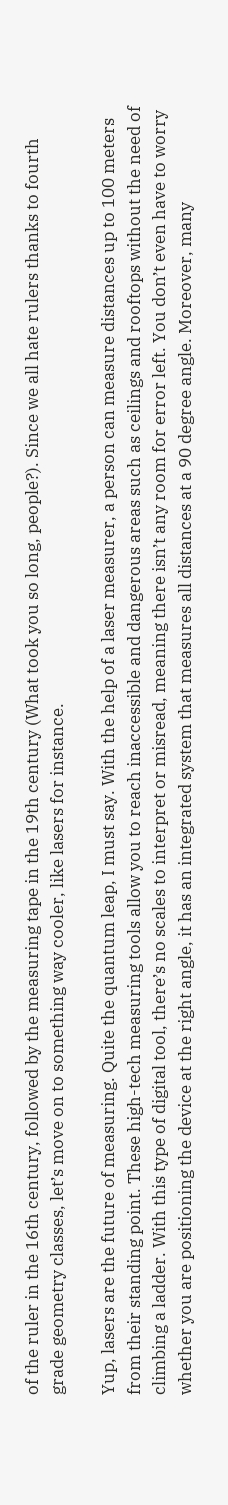of the ruler in the 16th century, followed by the measuring tape in the 19th century (What took you so long, people?). Since we all hate rulers thanks to fourth grade geometry classes, let’s move on to something way cooler, like lasers for instance.

Yup, lasers are the future of measuring. Quite the quantum leap, I must say. With the help of a laser measurer, a person can measure distances up to 100 meters from their standing point. These high-tech measuring tools allow you to reach inaccessible and dangerous areas such as ceilings and rooftops without the need of climbing a ladder. With this type of digital tool, there’s no scales to interpret or misread, meaning there isn’t any room for error left. You don’t even have to worry whether you are positioning the device at the right angle, it has an integrated system that measures all distances at a 90 degree angle. Moreover, many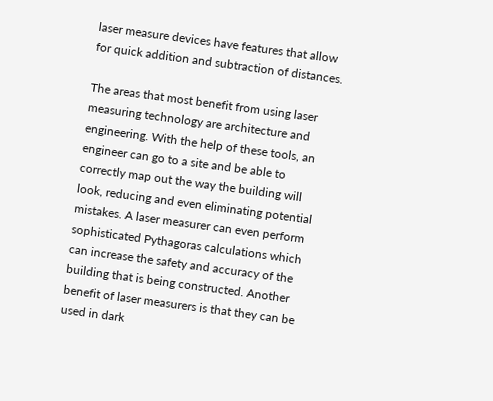laser measure devices have features that allow for quick addition and subtraction of distances.

The areas that most benefit from using laser measuring technology are architecture and engineering. With the help of these tools, an engineer can go to a site and be able to correctly map out the way the building will look, reducing and even eliminating potential mistakes. A laser measurer can even perform sophisticated Pythagoras calculations which can increase the safety and accuracy of the building that is being constructed. Another benefit of laser measurers is that they can be used in dark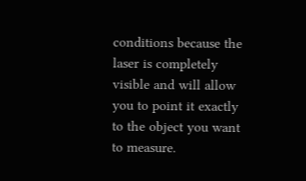conditions because the laser is completely visible and will allow you to point it exactly to the object you want to measure.